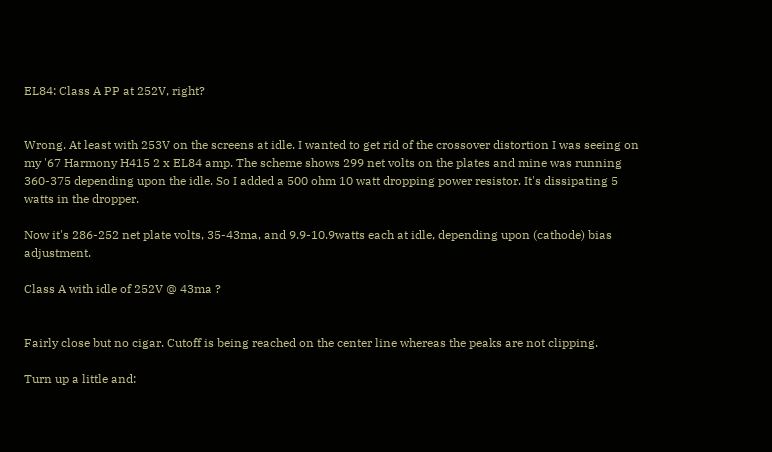EL84: Class A PP at 252V, right?


Wrong. At least with 253V on the screens at idle. I wanted to get rid of the crossover distortion I was seeing on my '67 Harmony H415 2 x EL84 amp. The scheme shows 299 net volts on the plates and mine was running 360-375 depending upon the idle. So I added a 500 ohm 10 watt dropping power resistor. It's dissipating 5 watts in the dropper.

Now it's 286-252 net plate volts, 35-43ma, and 9.9-10.9watts each at idle, depending upon (cathode) bias adjustment.

Class A with idle of 252V @ 43ma ?


Fairly close but no cigar. Cutoff is being reached on the center line whereas the peaks are not clipping.

Turn up a little and: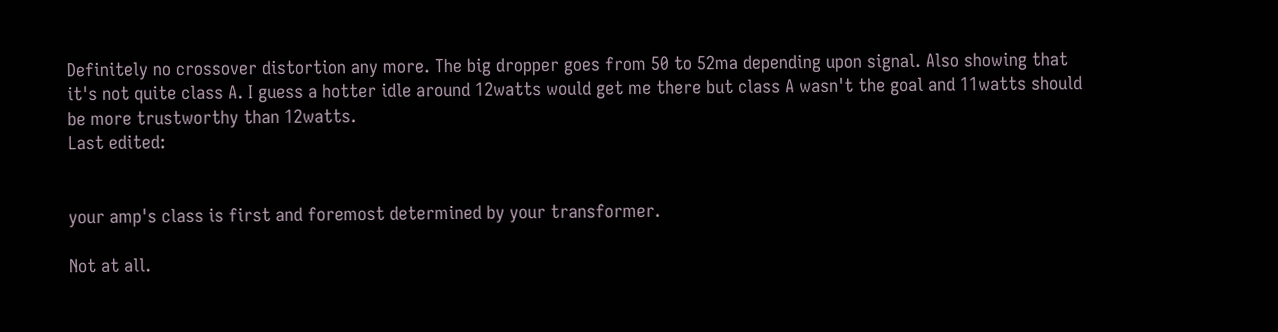Definitely no crossover distortion any more. The big dropper goes from 50 to 52ma depending upon signal. Also showing that it's not quite class A. I guess a hotter idle around 12watts would get me there but class A wasn't the goal and 11watts should be more trustworthy than 12watts.
Last edited:


your amp's class is first and foremost determined by your transformer.

Not at all.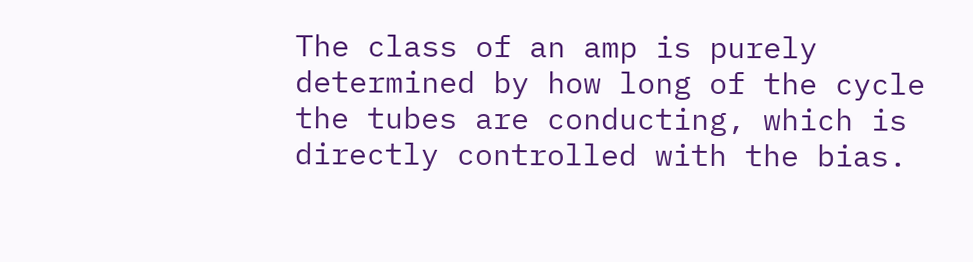The class of an amp is purely determined by how long of the cycle the tubes are conducting, which is directly controlled with the bias.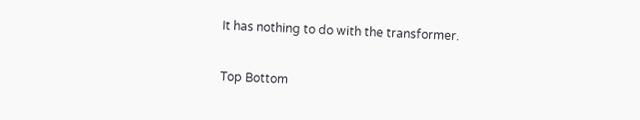It has nothing to do with the transformer.

Top Bottom